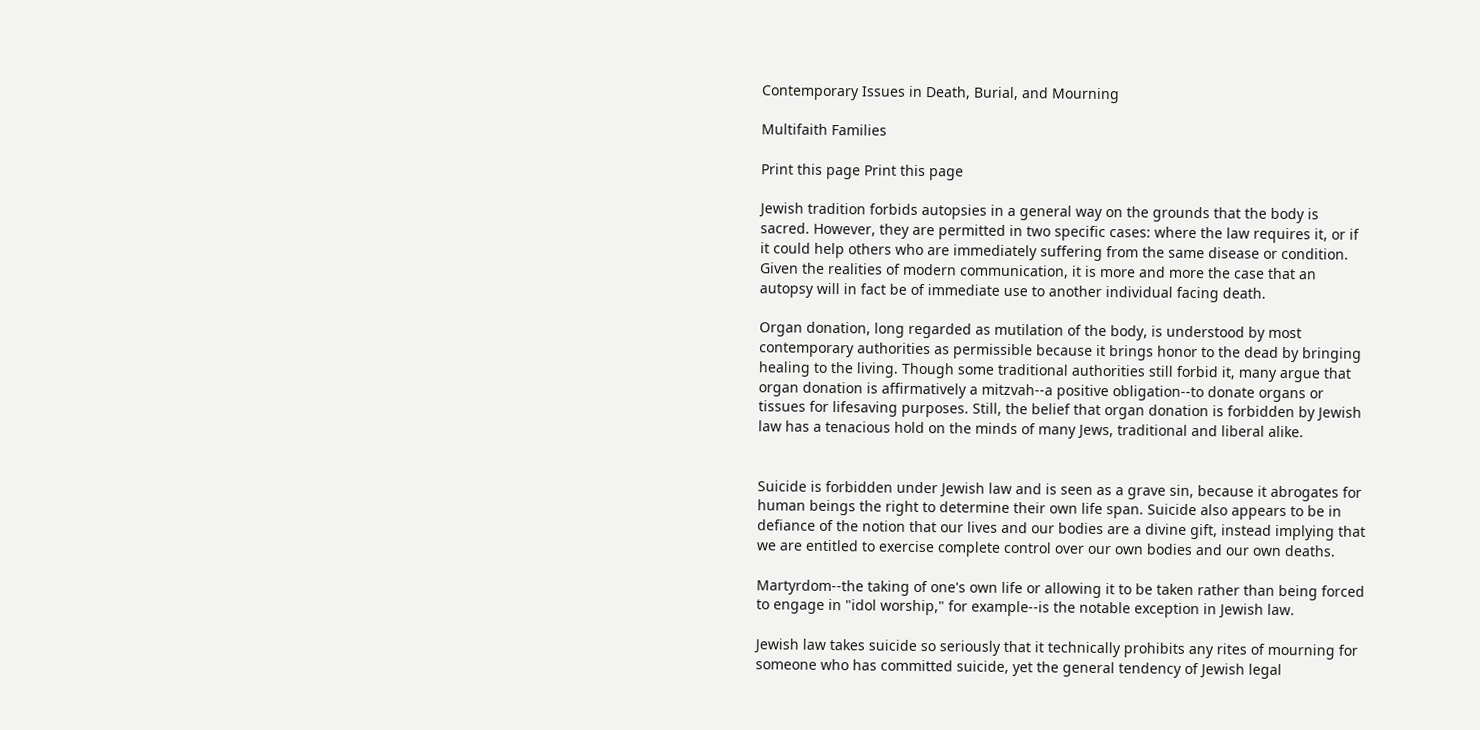Contemporary Issues in Death, Burial, and Mourning

Multifaith Families

Print this page Print this page

Jewish tradition forbids autopsies in a general way on the grounds that the body is sacred. However, they are permitted in two specific cases: where the law requires it, or if it could help others who are immediately suffering from the same disease or condition. Given the realities of modern communication, it is more and more the case that an autopsy will in fact be of immediate use to another individual facing death.

Organ donation, long regarded as mutilation of the body, is understood by most contemporary authorities as permissible because it brings honor to the dead by bringing healing to the living. Though some traditional authorities still forbid it, many argue that organ donation is affirmatively a mitzvah--a positive obligation--to donate organs or tissues for lifesaving purposes. Still, the belief that organ donation is forbidden by Jewish law has a tenacious hold on the minds of many Jews, traditional and liberal alike.


Suicide is forbidden under Jewish law and is seen as a grave sin, because it abrogates for human beings the right to determine their own life span. Suicide also appears to be in defiance of the notion that our lives and our bodies are a divine gift, instead implying that we are entitled to exercise complete control over our own bodies and our own deaths.

Martyrdom--the taking of one's own life or allowing it to be taken rather than being forced to engage in "idol worship," for example--is the notable exception in Jewish law.

Jewish law takes suicide so seriously that it technically prohibits any rites of mourning for someone who has committed suicide, yet the general tendency of Jewish legal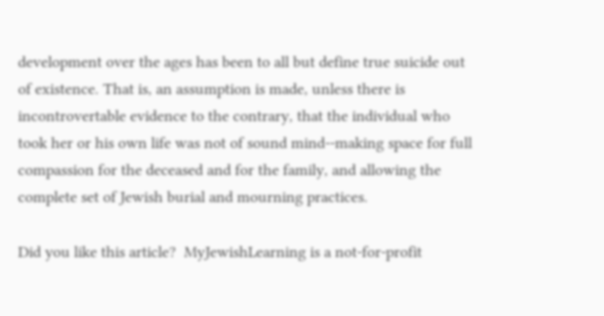development over the ages has been to all but define true suicide out of existence. That is, an assumption is made, unless there is incontrovertable evidence to the contrary, that the individual who took her or his own life was not of sound mind--making space for full compassion for the deceased and for the family, and allowing the complete set of Jewish burial and mourning practices.

Did you like this article?  MyJewishLearning is a not-for-profit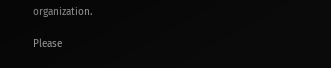organization.

Please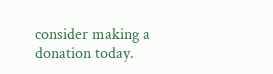consider making a donation today.